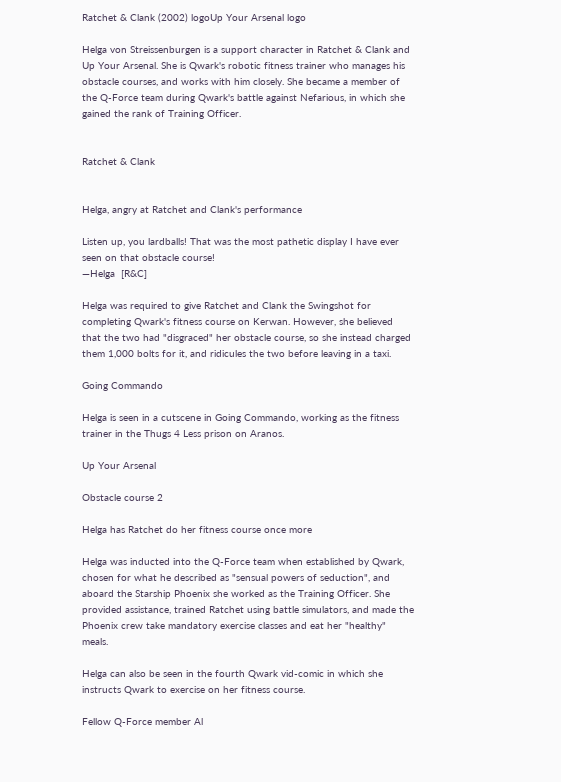Ratchet & Clank (2002) logoUp Your Arsenal logo

Helga von Streissenburgen is a support character in Ratchet & Clank and Up Your Arsenal. She is Qwark's robotic fitness trainer who manages his obstacle courses, and works with him closely. She became a member of the Q-Force team during Qwark's battle against Nefarious, in which she gained the rank of Training Officer.


Ratchet & Clank


Helga, angry at Ratchet and Clank's performance

Listen up, you lardballs! That was the most pathetic display I have ever seen on that obstacle course!
―Helga  [R&C]

Helga was required to give Ratchet and Clank the Swingshot for completing Qwark's fitness course on Kerwan. However, she believed that the two had "disgraced" her obstacle course, so she instead charged them 1,000 bolts for it, and ridicules the two before leaving in a taxi.

Going Commando

Helga is seen in a cutscene in Going Commando, working as the fitness trainer in the Thugs 4 Less prison on Aranos.

Up Your Arsenal

Obstacle course 2

Helga has Ratchet do her fitness course once more

Helga was inducted into the Q-Force team when established by Qwark, chosen for what he described as "sensual powers of seduction", and aboard the Starship Phoenix she worked as the Training Officer. She provided assistance, trained Ratchet using battle simulators, and made the Phoenix crew take mandatory exercise classes and eat her "healthy" meals.

Helga can also be seen in the fourth Qwark vid-comic in which she instructs Qwark to exercise on her fitness course.

Fellow Q-Force member Al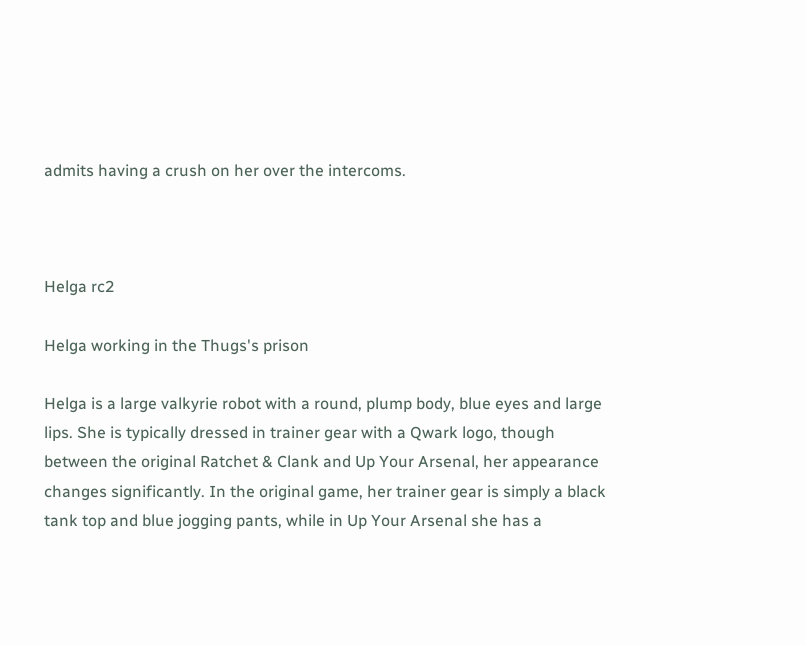admits having a crush on her over the intercoms.



Helga rc2

Helga working in the Thugs's prison

Helga is a large valkyrie robot with a round, plump body, blue eyes and large lips. She is typically dressed in trainer gear with a Qwark logo, though between the original Ratchet & Clank and Up Your Arsenal, her appearance changes significantly. In the original game, her trainer gear is simply a black tank top and blue jogging pants, while in Up Your Arsenal she has a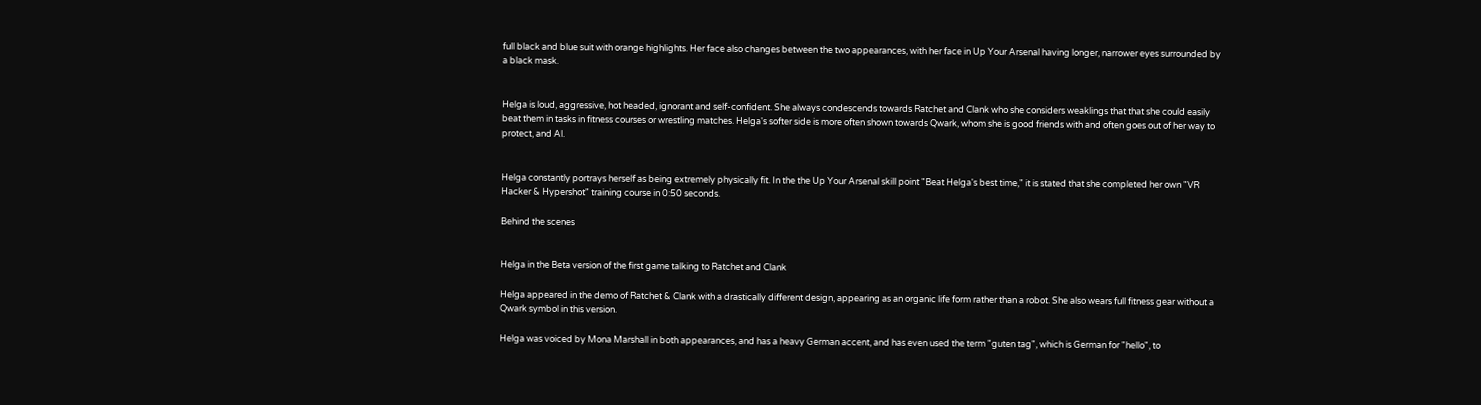full black and blue suit with orange highlights. Her face also changes between the two appearances, with her face in Up Your Arsenal having longer, narrower eyes surrounded by a black mask.


Helga is loud, aggressive, hot headed, ignorant and self-confident. She always condescends towards Ratchet and Clank who she considers weaklings that that she could easily beat them in tasks in fitness courses or wrestling matches. Helga's softer side is more often shown towards Qwark, whom she is good friends with and often goes out of her way to protect, and Al.


Helga constantly portrays herself as being extremely physically fit. In the the Up Your Arsenal skill point "Beat Helga's best time," it is stated that she completed her own "VR Hacker & Hypershot" training course in 0:50 seconds.

Behind the scenes


Helga in the Beta version of the first game talking to Ratchet and Clank

Helga appeared in the demo of Ratchet & Clank with a drastically different design, appearing as an organic life form rather than a robot. She also wears full fitness gear without a Qwark symbol in this version.

Helga was voiced by Mona Marshall in both appearances, and has a heavy German accent, and has even used the term "guten tag", which is German for "hello", to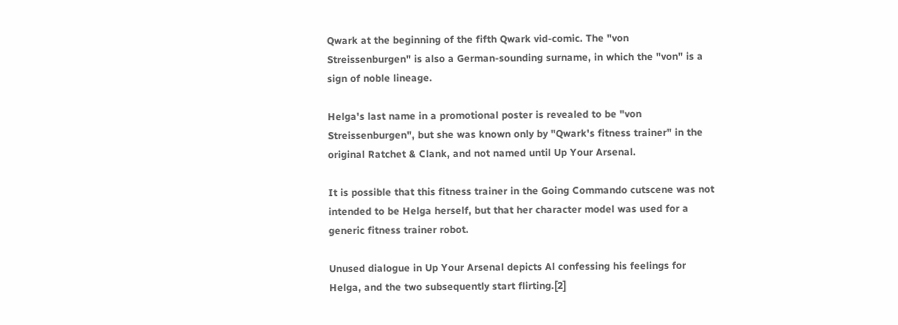Qwark at the beginning of the fifth Qwark vid-comic. The "von Streissenburgen" is also a German-sounding surname, in which the "von" is a sign of noble lineage.

Helga's last name in a promotional poster is revealed to be "von Streissenburgen", but she was known only by "Qwark's fitness trainer" in the original Ratchet & Clank, and not named until Up Your Arsenal.

It is possible that this fitness trainer in the Going Commando cutscene was not intended to be Helga herself, but that her character model was used for a generic fitness trainer robot.

Unused dialogue in Up Your Arsenal depicts Al confessing his feelings for Helga, and the two subsequently start flirting.[2]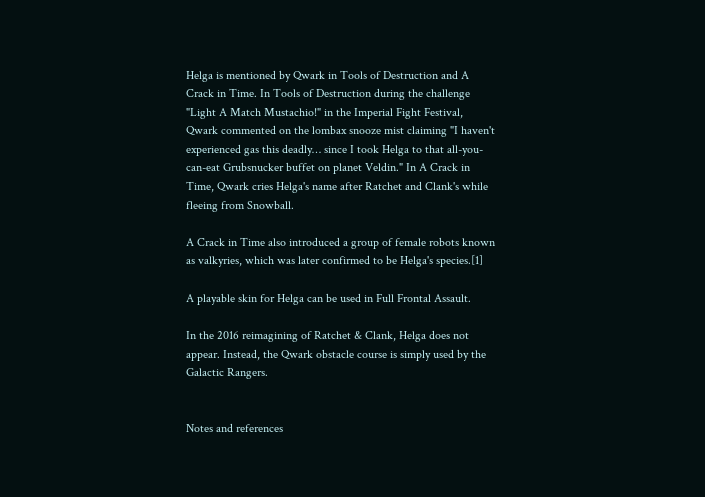Helga is mentioned by Qwark in Tools of Destruction and A Crack in Time. In Tools of Destruction during the challenge "Light A Match Mustachio!" in the Imperial Fight Festival, Qwark commented on the lombax snooze mist claiming "I haven't experienced gas this deadly… since I took Helga to that all-you-can-eat Grubsnucker buffet on planet Veldin." In A Crack in Time, Qwark cries Helga's name after Ratchet and Clank's while fleeing from Snowball.

A Crack in Time also introduced a group of female robots known as valkyries, which was later confirmed to be Helga's species.[1]

A playable skin for Helga can be used in Full Frontal Assault.

In the 2016 reimagining of Ratchet & Clank, Helga does not appear. Instead, the Qwark obstacle course is simply used by the Galactic Rangers.


Notes and references